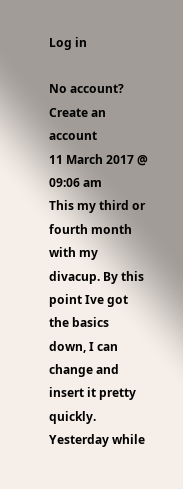Log in

No account? Create an account
11 March 2017 @ 09:06 am
This my third or fourth month with my divacup. By this point Ive got the basics down, I can change and insert it pretty quickly. Yesterday while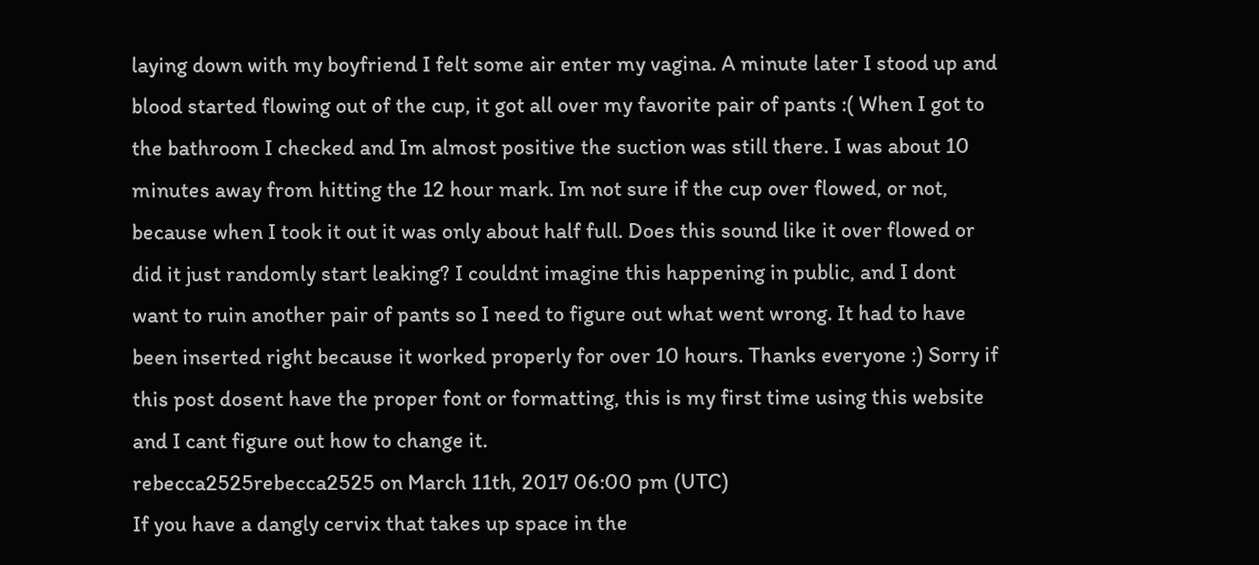laying down with my boyfriend I felt some air enter my vagina. A minute later I stood up and blood started flowing out of the cup, it got all over my favorite pair of pants :( When I got to the bathroom I checked and Im almost positive the suction was still there. I was about 10 minutes away from hitting the 12 hour mark. Im not sure if the cup over flowed, or not, because when I took it out it was only about half full. Does this sound like it over flowed or did it just randomly start leaking? I couldnt imagine this happening in public, and I dont want to ruin another pair of pants so I need to figure out what went wrong. It had to have been inserted right because it worked properly for over 10 hours. Thanks everyone :) Sorry if this post dosent have the proper font or formatting, this is my first time using this website and I cant figure out how to change it.
rebecca2525rebecca2525 on March 11th, 2017 06:00 pm (UTC)
If you have a dangly cervix that takes up space in the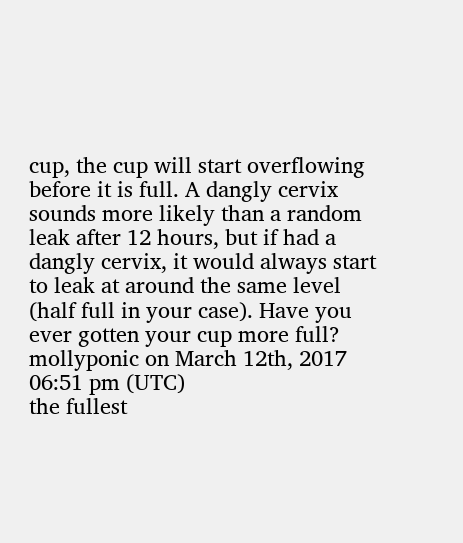cup, the cup will start overflowing before it is full. A dangly cervix sounds more likely than a random leak after 12 hours, but if had a dangly cervix, it would always start to leak at around the same level (half full in your case). Have you ever gotten your cup more full?
mollyponic on March 12th, 2017 06:51 pm (UTC)
the fullest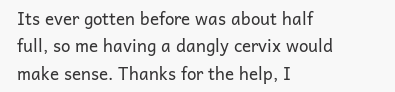Its ever gotten before was about half full, so me having a dangly cervix would make sense. Thanks for the help, I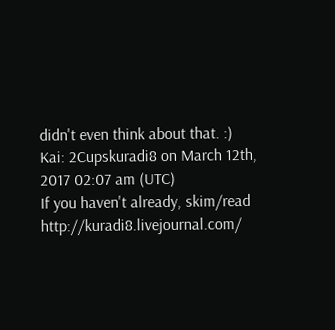didn't even think about that. :)
Kai: 2Cupskuradi8 on March 12th, 2017 02:07 am (UTC)
If you haven't already, skim/read http://kuradi8.livejournal.com/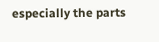especially the parts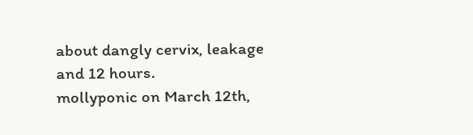about dangly cervix, leakage and 12 hours.
mollyponic on March 12th,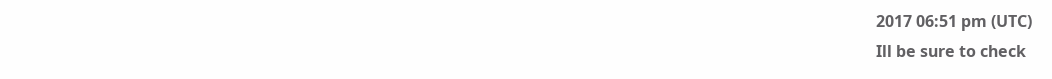2017 06:51 pm (UTC)
Ill be sure to check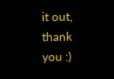it out, thank you :)